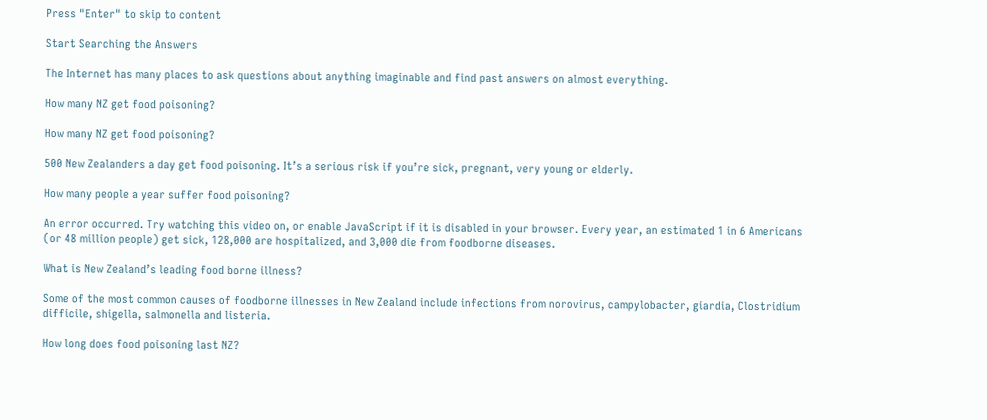Press "Enter" to skip to content

Start Searching the Answers

The Internet has many places to ask questions about anything imaginable and find past answers on almost everything.

How many NZ get food poisoning?

How many NZ get food poisoning?

500 New Zealanders a day get food poisoning. It’s a serious risk if you’re sick, pregnant, very young or elderly.

How many people a year suffer food poisoning?

An error occurred. Try watching this video on, or enable JavaScript if it is disabled in your browser. Every year, an estimated 1 in 6 Americans (or 48 million people) get sick, 128,000 are hospitalized, and 3,000 die from foodborne diseases.

What is New Zealand’s leading food borne illness?

Some of the most common causes of foodborne illnesses in New Zealand include infections from norovirus, campylobacter, giardia, Clostridium difficile, shigella, salmonella and listeria.

How long does food poisoning last NZ?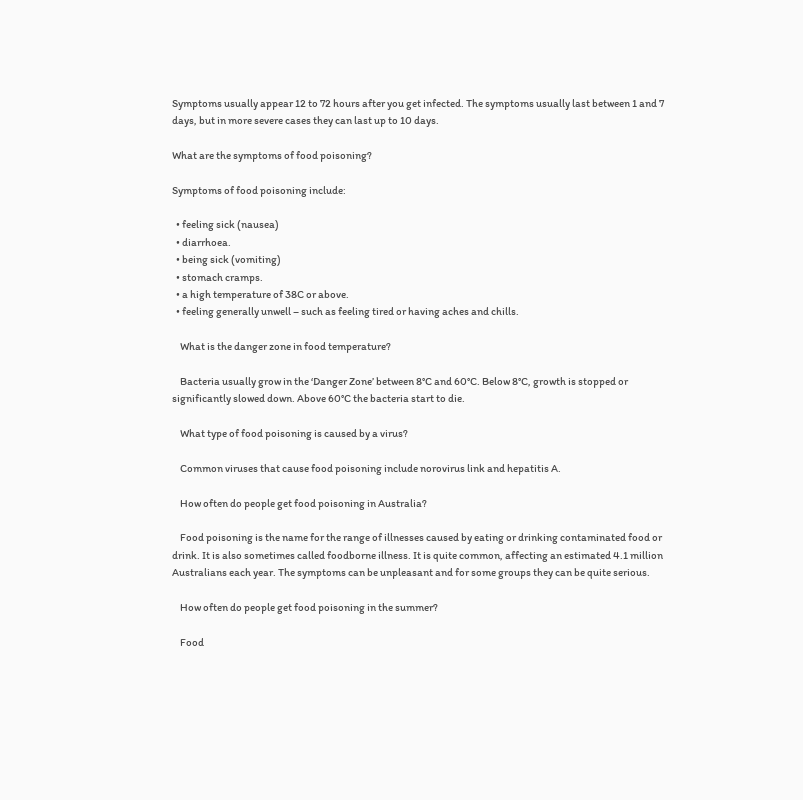Symptoms usually appear 12 to 72 hours after you get infected. The symptoms usually last between 1 and 7 days, but in more severe cases they can last up to 10 days.

What are the symptoms of food poisoning?

Symptoms of food poisoning include:

  • feeling sick (nausea)
  • diarrhoea.
  • being sick (vomiting)
  • stomach cramps.
  • a high temperature of 38C or above.
  • feeling generally unwell – such as feeling tired or having aches and chills.

    What is the danger zone in food temperature?

    Bacteria usually grow in the ‘Danger Zone’ between 8°C and 60°C. Below 8°C, growth is stopped or significantly slowed down. Above 60°C the bacteria start to die.

    What type of food poisoning is caused by a virus?

    Common viruses that cause food poisoning include norovirus link and hepatitis A.

    How often do people get food poisoning in Australia?

    Food poisoning is the name for the range of illnesses caused by eating or drinking contaminated food or drink. It is also sometimes called foodborne illness. It is quite common, affecting an estimated 4.1 million Australians each year. The symptoms can be unpleasant and for some groups they can be quite serious.

    How often do people get food poisoning in the summer?

    Food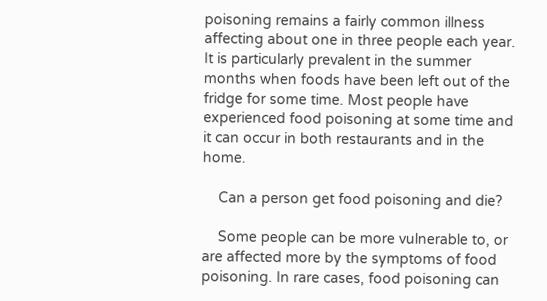poisoning remains a fairly common illness affecting about one in three people each year. It is particularly prevalent in the summer months when foods have been left out of the fridge for some time. Most people have experienced food poisoning at some time and it can occur in both restaurants and in the home.

    Can a person get food poisoning and die?

    Some people can be more vulnerable to, or are affected more by the symptoms of food poisoning. In rare cases, food poisoning can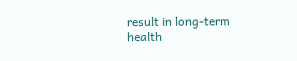result in long-term health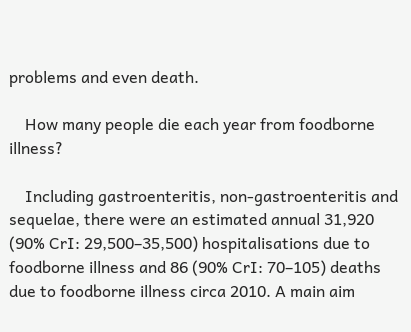problems and even death.

    How many people die each year from foodborne illness?

    Including gastroenteritis, non-gastroenteritis and sequelae, there were an estimated annual 31,920 (90% CrI: 29,500–35,500) hospitalisations due to foodborne illness and 86 (90% CrI: 70–105) deaths due to foodborne illness circa 2010. A main aim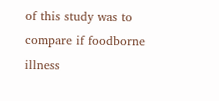of this study was to compare if foodborne illness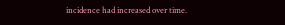incidence had increased over time.